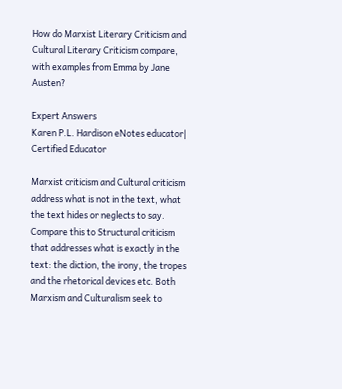How do Marxist Literary Criticism and Cultural Literary Criticism compare, with examples from Emma by Jane Austen?

Expert Answers
Karen P.L. Hardison eNotes educator| Certified Educator

Marxist criticism and Cultural criticism address what is not in the text, what the text hides or neglects to say. Compare this to Structural criticism that addresses what is exactly in the text: the diction, the irony, the tropes and the rhetorical devices etc. Both Marxism and Culturalism seek to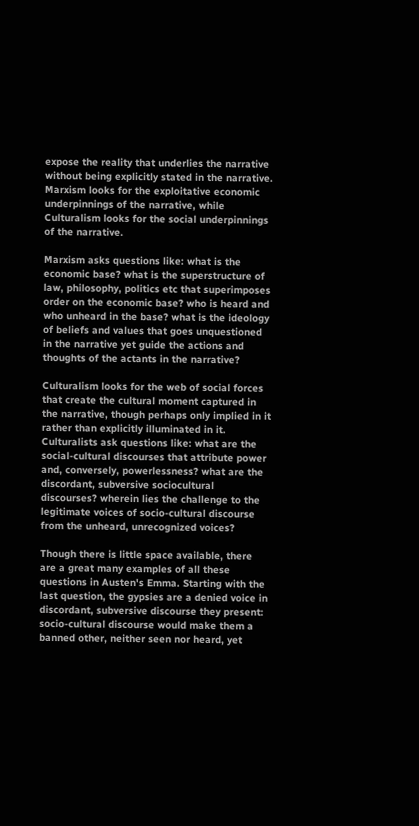expose the reality that underlies the narrative without being explicitly stated in the narrative. Marxism looks for the exploitative economic underpinnings of the narrative, while Culturalism looks for the social underpinnings of the narrative.

Marxism asks questions like: what is the economic base? what is the superstructure of law, philosophy, politics etc that superimposes order on the economic base? who is heard and who unheard in the base? what is the ideology of beliefs and values that goes unquestioned in the narrative yet guide the actions and thoughts of the actants in the narrative?

Culturalism looks for the web of social forces that create the cultural moment captured in the narrative, though perhaps only implied in it rather than explicitly illuminated in it. Culturalists ask questions like: what are the social-cultural discourses that attribute power and, conversely, powerlessness? what are the discordant, subversive sociocultural discourses? wherein lies the challenge to the legitimate voices of socio-cultural discourse from the unheard, unrecognized voices?

Though there is little space available, there are a great many examples of all these questions in Austen's Emma. Starting with the last question, the gypsies are a denied voice in discordant, subversive discourse they present: socio-cultural discourse would make them a banned other, neither seen nor heard, yet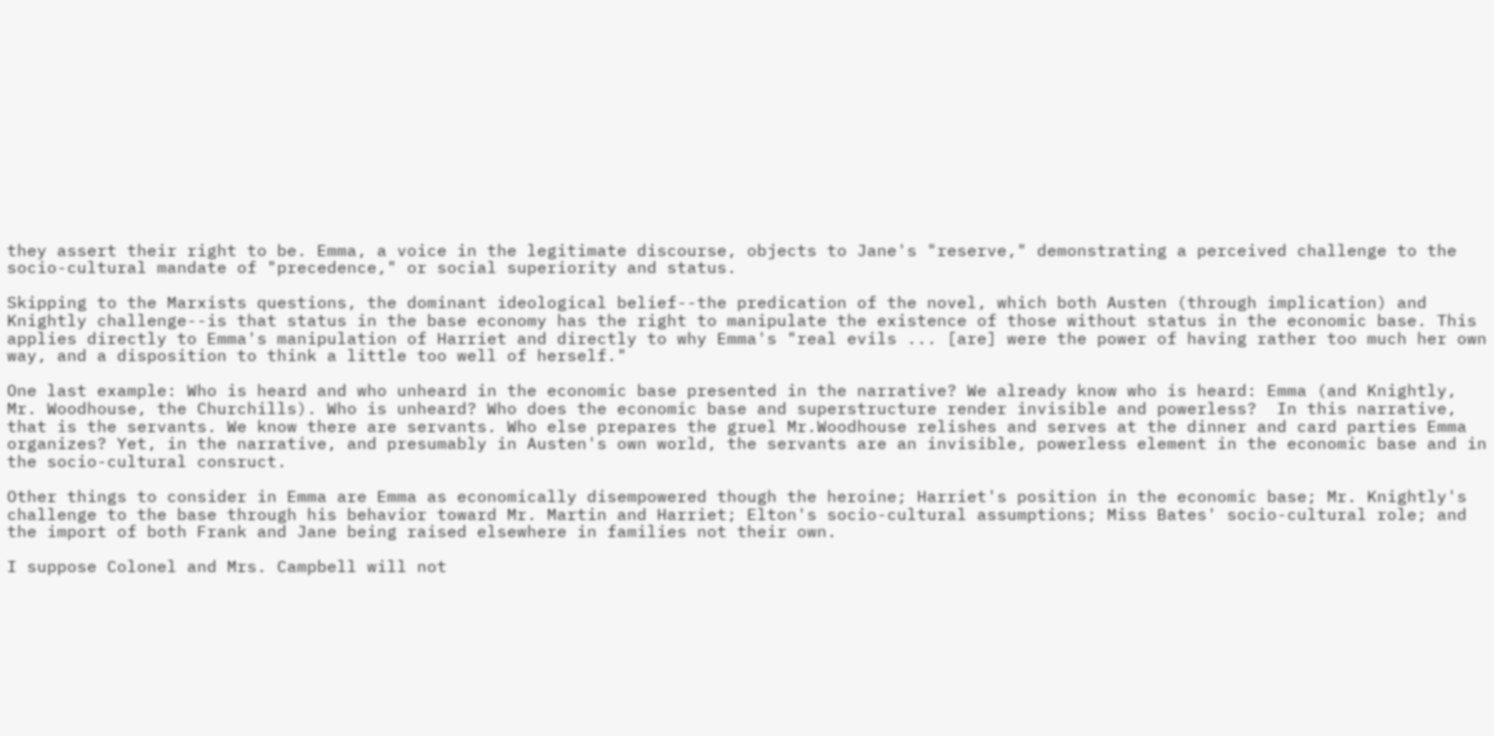they assert their right to be. Emma, a voice in the legitimate discourse, objects to Jane's "reserve," demonstrating a perceived challenge to the socio-cultural mandate of "precedence," or social superiority and status.

Skipping to the Marxists questions, the dominant ideological belief--the predication of the novel, which both Austen (through implication) and Knightly challenge--is that status in the base economy has the right to manipulate the existence of those without status in the economic base. This applies directly to Emma's manipulation of Harriet and directly to why Emma's "real evils ... [are] were the power of having rather too much her own way, and a disposition to think a little too well of herself."

One last example: Who is heard and who unheard in the economic base presented in the narrative? We already know who is heard: Emma (and Knightly, Mr. Woodhouse, the Churchills). Who is unheard? Who does the economic base and superstructure render invisible and powerless?  In this narrative, that is the servants. We know there are servants. Who else prepares the gruel Mr.Woodhouse relishes and serves at the dinner and card parties Emma organizes? Yet, in the narrative, and presumably in Austen's own world, the servants are an invisible, powerless element in the economic base and in the socio-cultural consruct.

Other things to consider in Emma are Emma as economically disempowered though the heroine; Harriet's position in the economic base; Mr. Knightly's challenge to the base through his behavior toward Mr. Martin and Harriet; Elton's socio-cultural assumptions; Miss Bates' socio-cultural role; and the import of both Frank and Jane being raised elsewhere in families not their own.

I suppose Colonel and Mrs. Campbell will not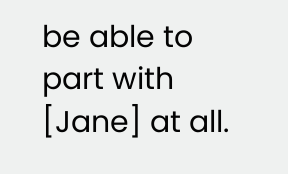be able to part with [Jane] at all.